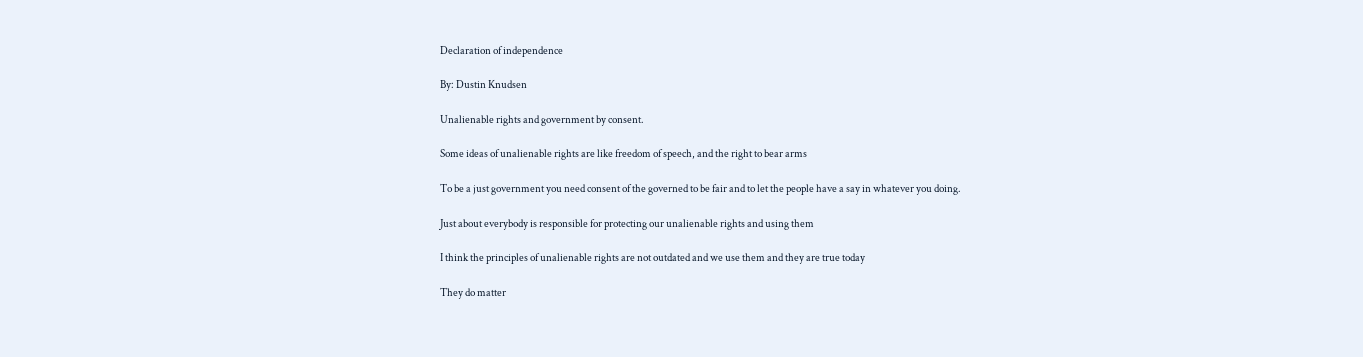Declaration of independence

By: Dustin Knudsen

Unalienable rights and government by consent.

Some ideas of unalienable rights are like freedom of speech, and the right to bear arms

To be a just government you need consent of the governed to be fair and to let the people have a say in whatever you doing.

Just about everybody is responsible for protecting our unalienable rights and using them

I think the principles of unalienable rights are not outdated and we use them and they are true today

They do matter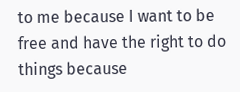to me because I want to be free and have the right to do things because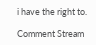i have the right to.

Comment Stream